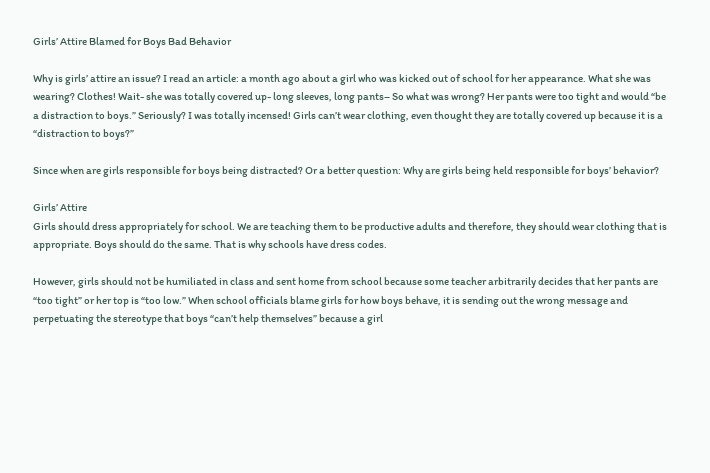Girls’ Attire Blamed for Boys Bad Behavior

Why is girls’ attire an issue? I read an article: a month ago about a girl who was kicked out of school for her appearance. What she was wearing? Clothes! Wait- she was totally covered up- long sleeves, long pants– So what was wrong? Her pants were too tight and would “be a distraction to boys.” Seriously? I was totally incensed! Girls can’t wear clothing, even thought they are totally covered up because it is a “distraction to boys?”

Since when are girls responsible for boys being distracted? Or a better question: Why are girls being held responsible for boys’ behavior?

Girls’ Attire
Girls should dress appropriately for school. We are teaching them to be productive adults and therefore, they should wear clothing that is appropriate. Boys should do the same. That is why schools have dress codes.

However, girls should not be humiliated in class and sent home from school because some teacher arbitrarily decides that her pants are “too tight” or her top is “too low.” When school officials blame girls for how boys behave, it is sending out the wrong message and perpetuating the stereotype that boys “can’t help themselves” because a girl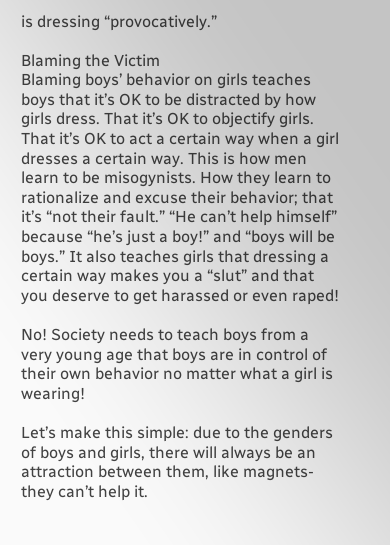is dressing “provocatively.”

Blaming the Victim
Blaming boys’ behavior on girls teaches boys that it’s OK to be distracted by how girls dress. That it’s OK to objectify girls. That it’s OK to act a certain way when a girl dresses a certain way. This is how men learn to be misogynists. How they learn to rationalize and excuse their behavior; that it’s “not their fault.” “He can’t help himself” because “he’s just a boy!” and “boys will be boys.” It also teaches girls that dressing a certain way makes you a “slut” and that you deserve to get harassed or even raped!

No! Society needs to teach boys from a very young age that boys are in control of their own behavior no matter what a girl is wearing!

Let’s make this simple: due to the genders of boys and girls, there will always be an attraction between them, like magnets- they can’t help it.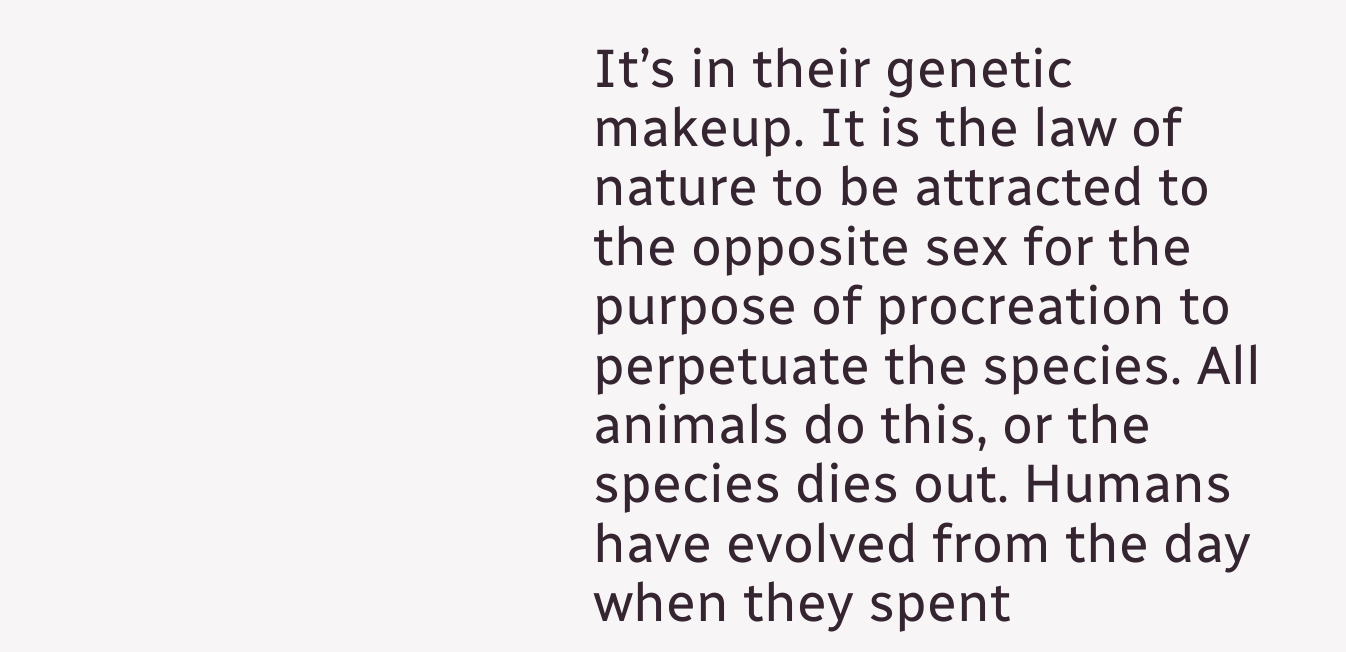It’s in their genetic makeup. It is the law of nature to be attracted to the opposite sex for the purpose of procreation to perpetuate the species. All animals do this, or the species dies out. Humans have evolved from the day when they spent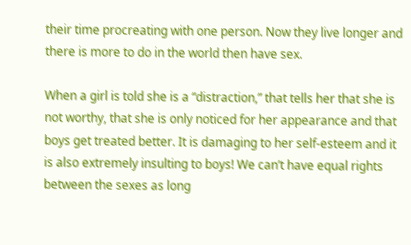their time procreating with one person. Now they live longer and there is more to do in the world then have sex.

When a girl is told she is a “distraction,” that tells her that she is not worthy, that she is only noticed for her appearance and that boys get treated better. It is damaging to her self-esteem and it is also extremely insulting to boys! We can’t have equal rights between the sexes as long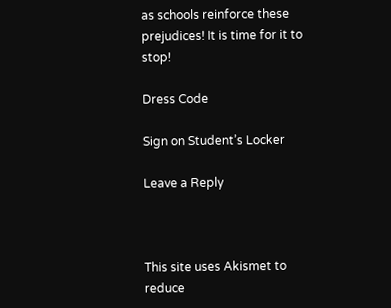as schools reinforce these prejudices! It is time for it to stop!

Dress Code

Sign on Student’s Locker

Leave a Reply



This site uses Akismet to reduce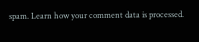spam. Learn how your comment data is processed.